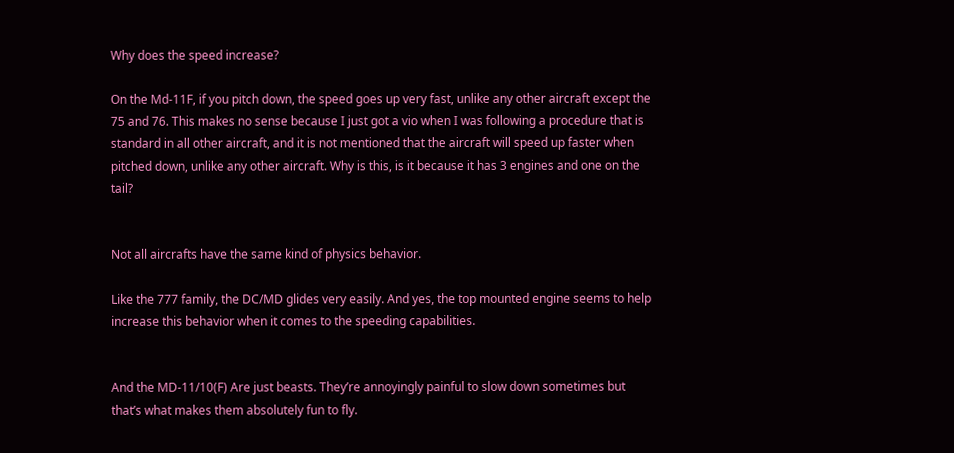Why does the speed increase?

On the Md-11F, if you pitch down, the speed goes up very fast, unlike any other aircraft except the 75 and 76. This makes no sense because I just got a vio when I was following a procedure that is standard in all other aircraft, and it is not mentioned that the aircraft will speed up faster when pitched down, unlike any other aircraft. Why is this, is it because it has 3 engines and one on the tail?


Not all aircrafts have the same kind of physics behavior.

Like the 777 family, the DC/MD glides very easily. And yes, the top mounted engine seems to help increase this behavior when it comes to the speeding capabilities.


And the MD-11/10(F) Are just beasts. They’re annoyingly painful to slow down sometimes but that’s what makes them absolutely fun to fly.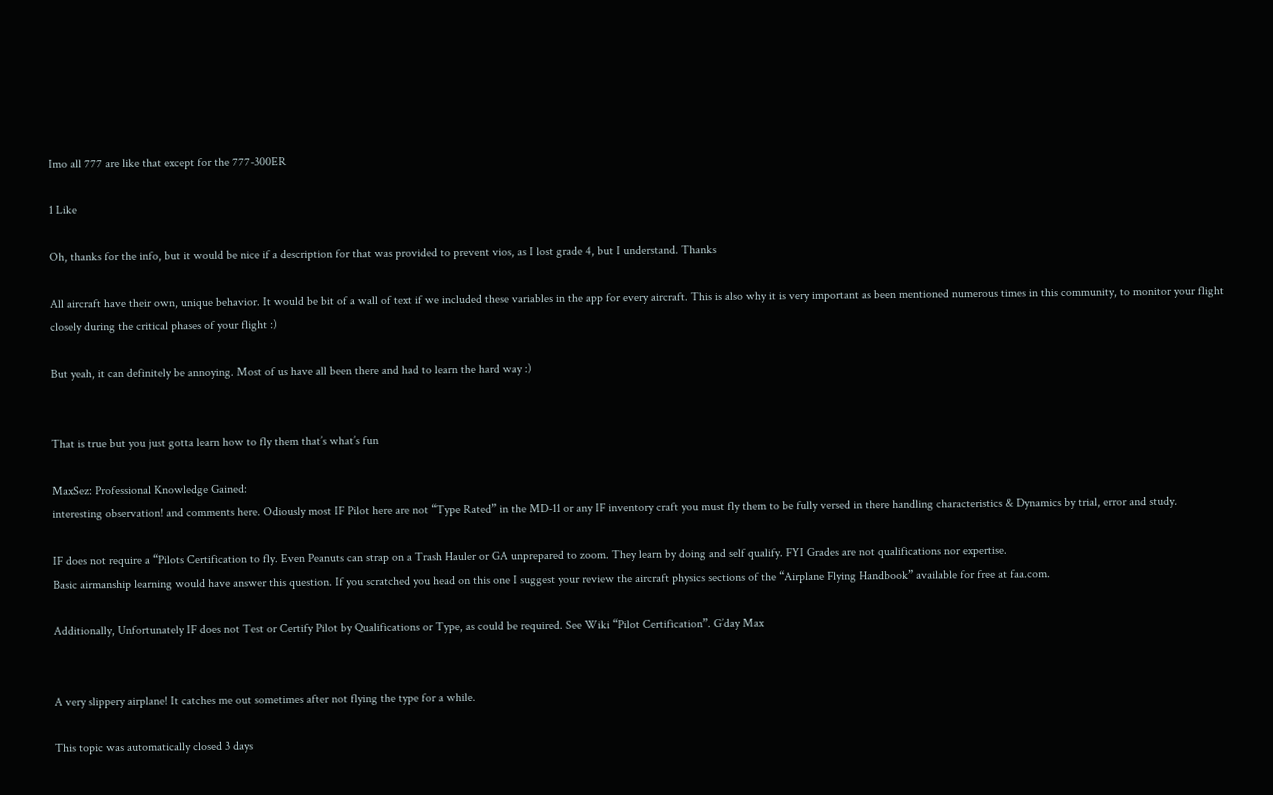Imo all 777 are like that except for the 777-300ER

1 Like

Oh, thanks for the info, but it would be nice if a description for that was provided to prevent vios, as I lost grade 4, but I understand. Thanks

All aircraft have their own, unique behavior. It would be bit of a wall of text if we included these variables in the app for every aircraft. This is also why it is very important as been mentioned numerous times in this community, to monitor your flight closely during the critical phases of your flight :)

But yeah, it can definitely be annoying. Most of us have all been there and had to learn the hard way :)


That is true but you just gotta learn how to fly them that’s what’s fun

MaxSez: Professional Knowledge Gained:
interesting observation! and comments here. Odiously most IF Pilot here are not “Type Rated” in the MD-11 or any IF inventory craft you must fly them to be fully versed in there handling characteristics & Dynamics by trial, error and study.

IF does not require a “Pilots Certification to fly. Even Peanuts can strap on a Trash Hauler or GA unprepared to zoom. They learn by doing and self qualify. FYI Grades are not qualifications nor expertise.
Basic airmanship learning would have answer this question. If you scratched you head on this one I suggest your review the aircraft physics sections of the “Airplane Flying Handbook” available for free at faa.com.

Additionally, Unfortunately IF does not Test or Certify Pilot by Qualifications or Type, as could be required. See Wiki “Pilot Certification”. G’day Max


A very slippery airplane! It catches me out sometimes after not flying the type for a while.

This topic was automatically closed 3 days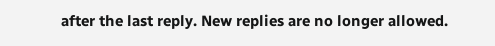after the last reply. New replies are no longer allowed.